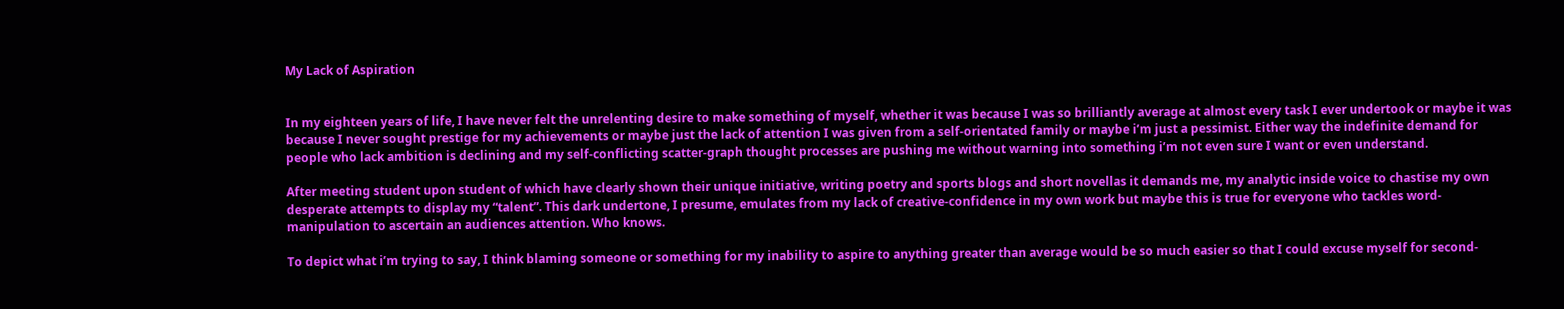My Lack of Aspiration


In my eighteen years of life, I have never felt the unrelenting desire to make something of myself, whether it was because I was so brilliantly average at almost every task I ever undertook or maybe it was because I never sought prestige for my achievements or maybe just the lack of attention I was given from a self-orientated family or maybe i’m just a pessimist. Either way the indefinite demand for people who lack ambition is declining and my self-conflicting scatter-graph thought processes are pushing me without warning into something i’m not even sure I want or even understand.

After meeting student upon student of which have clearly shown their unique initiative, writing poetry and sports blogs and short novellas it demands me, my analytic inside voice to chastise my own desperate attempts to display my “talent”. This dark undertone, I presume, emulates from my lack of creative-confidence in my own work but maybe this is true for everyone who tackles word-manipulation to ascertain an audiences attention. Who knows.

To depict what i’m trying to say, I think blaming someone or something for my inability to aspire to anything greater than average would be so much easier so that I could excuse myself for second-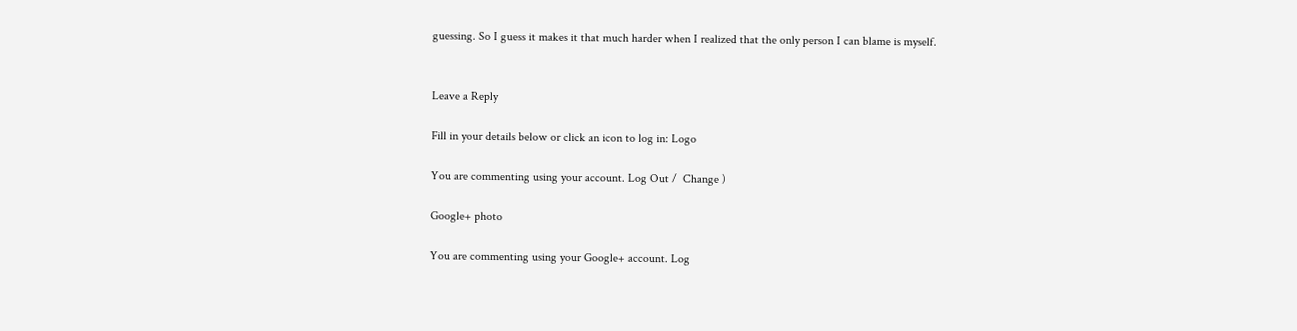guessing. So I guess it makes it that much harder when I realized that the only person I can blame is myself.


Leave a Reply

Fill in your details below or click an icon to log in: Logo

You are commenting using your account. Log Out /  Change )

Google+ photo

You are commenting using your Google+ account. Log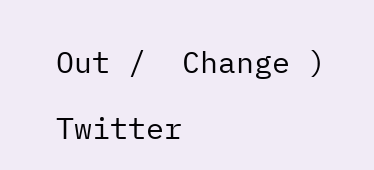Out /  Change )

Twitter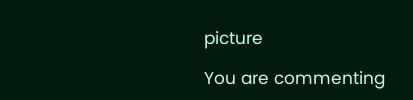picture

You are commenting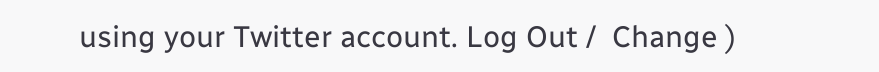using your Twitter account. Log Out /  Change )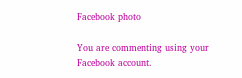Facebook photo

You are commenting using your Facebook account.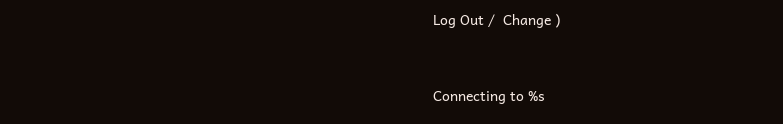Log Out /  Change )


Connecting to %s